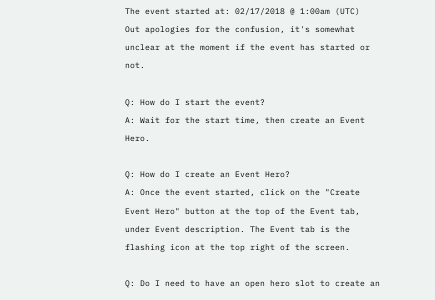The event started at: 02/17/2018 @ 1:00am (UTC)
Out apologies for the confusion, it's somewhat unclear at the moment if the event has started or not.

Q: How do I start the event?
A: Wait for the start time, then create an Event Hero.

Q: How do I create an Event Hero?
A: Once the event started, click on the "Create Event Hero" button at the top of the Event tab, under Event description. The Event tab is the flashing icon at the top right of the screen.

Q: Do I need to have an open hero slot to create an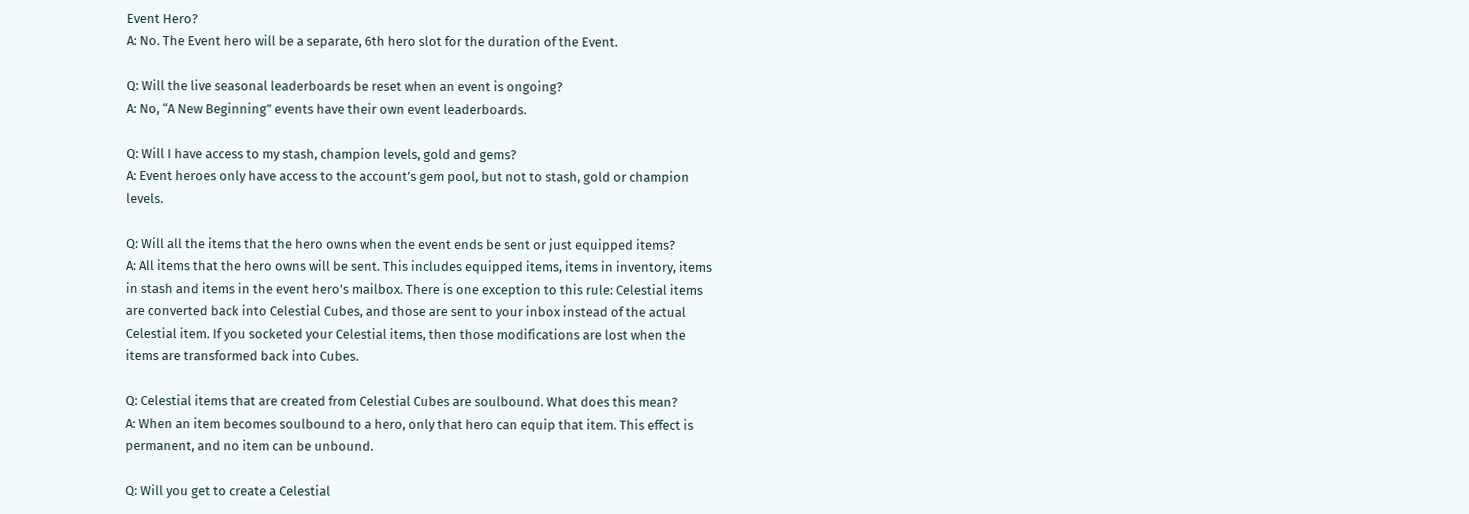Event Hero?
A: No. The Event hero will be a separate, 6th hero slot for the duration of the Event.

Q: Will the live seasonal leaderboards be reset when an event is ongoing?
A: No, “A New Beginning” events have their own event leaderboards.

Q: Will I have access to my stash, champion levels, gold and gems?
A: Event heroes only have access to the account’s gem pool, but not to stash, gold or champion levels.

Q: Will all the items that the hero owns when the event ends be sent or just equipped items?
A: All items that the hero owns will be sent. This includes equipped items, items in inventory, items in stash and items in the event hero’s mailbox. There is one exception to this rule: Celestial items are converted back into Celestial Cubes, and those are sent to your inbox instead of the actual Celestial item. If you socketed your Celestial items, then those modifications are lost when the items are transformed back into Cubes.

Q: Celestial items that are created from Celestial Cubes are soulbound. What does this mean?
A: When an item becomes soulbound to a hero, only that hero can equip that item. This effect is permanent, and no item can be unbound.

Q: Will you get to create a Celestial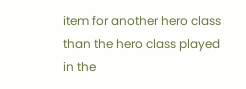item for another hero class than the hero class played in the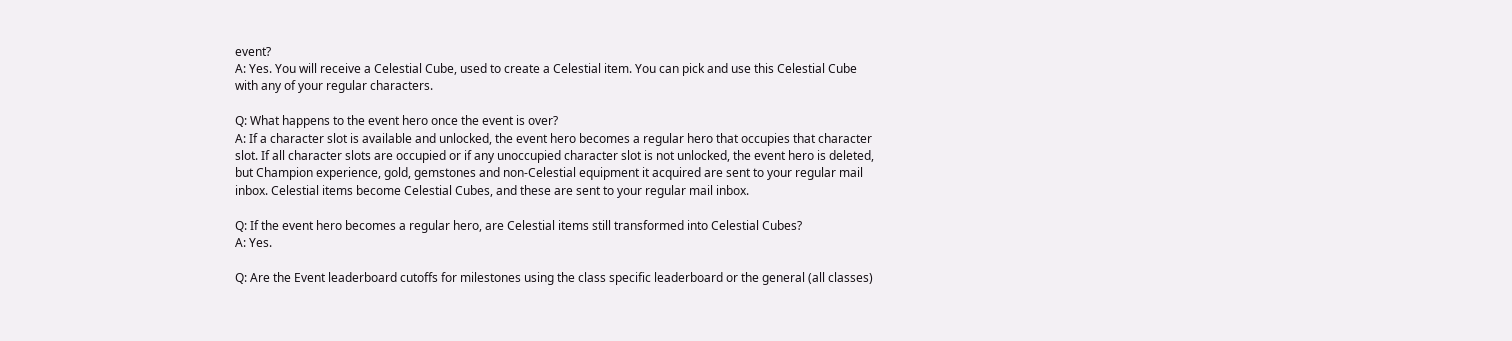event?
A: Yes. You will receive a Celestial Cube, used to create a Celestial item. You can pick and use this Celestial Cube with any of your regular characters.

Q: What happens to the event hero once the event is over?
A: If a character slot is available and unlocked, the event hero becomes a regular hero that occupies that character slot. If all character slots are occupied or if any unoccupied character slot is not unlocked, the event hero is deleted, but Champion experience, gold, gemstones and non-Celestial equipment it acquired are sent to your regular mail inbox. Celestial items become Celestial Cubes, and these are sent to your regular mail inbox.

Q: If the event hero becomes a regular hero, are Celestial items still transformed into Celestial Cubes?
A: Yes.

Q: Are the Event leaderboard cutoffs for milestones using the class specific leaderboard or the general (all classes)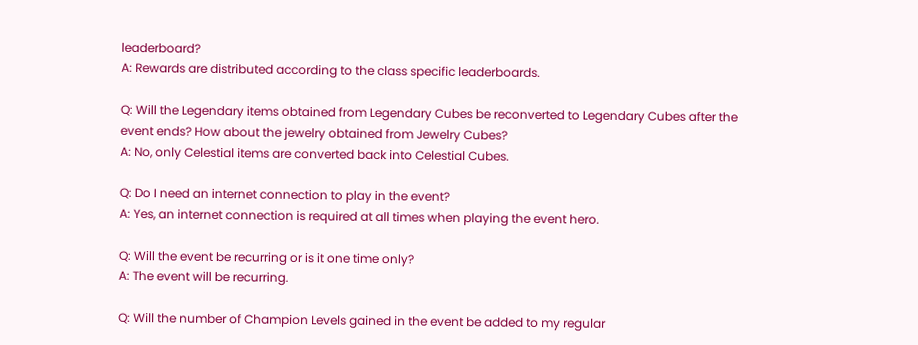leaderboard?
A: Rewards are distributed according to the class specific leaderboards.

Q: Will the Legendary items obtained from Legendary Cubes be reconverted to Legendary Cubes after the event ends? How about the jewelry obtained from Jewelry Cubes?
A: No, only Celestial items are converted back into Celestial Cubes.

Q: Do I need an internet connection to play in the event?
A: Yes, an internet connection is required at all times when playing the event hero.

Q: Will the event be recurring or is it one time only?
A: The event will be recurring.

Q: Will the number of Champion Levels gained in the event be added to my regular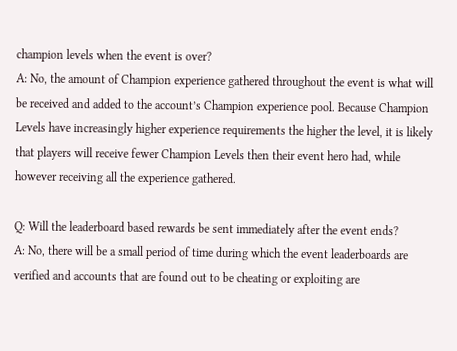champion levels when the event is over?
A: No, the amount of Champion experience gathered throughout the event is what will be received and added to the account’s Champion experience pool. Because Champion Levels have increasingly higher experience requirements the higher the level, it is likely that players will receive fewer Champion Levels then their event hero had, while however receiving all the experience gathered.

Q: Will the leaderboard based rewards be sent immediately after the event ends?
A: No, there will be a small period of time during which the event leaderboards are verified and accounts that are found out to be cheating or exploiting are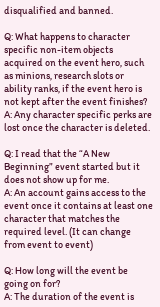disqualified and banned.

Q: What happens to character specific non-item objects acquired on the event hero, such as minions, research slots or ability ranks, if the event hero is not kept after the event finishes?
A: Any character specific perks are lost once the character is deleted.

Q: I read that the “A New Beginning” event started but it does not show up for me.
A: An account gains access to the event once it contains at least one character that matches the required level. (It can change from event to event)

Q: How long will the event be going on for?
A: The duration of the event is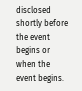disclosed shortly before the event begins or when the event begins.